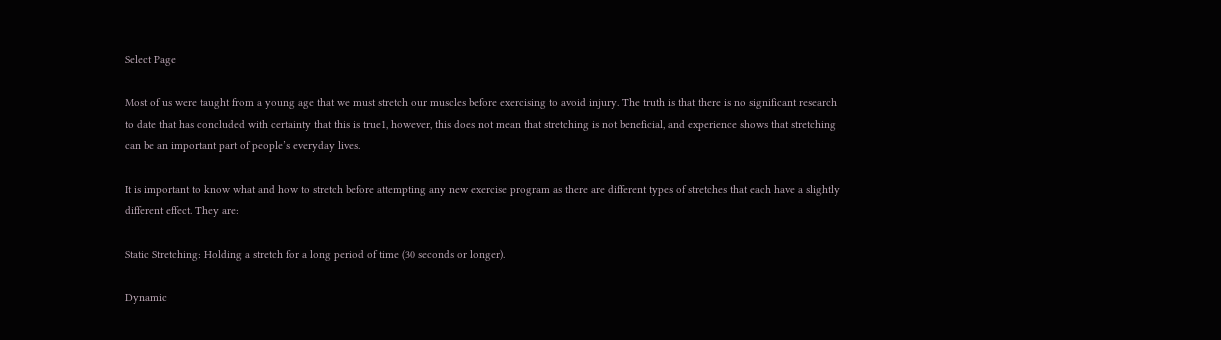Select Page

Most of us were taught from a young age that we must stretch our muscles before exercising to avoid injury. The truth is that there is no significant research to date that has concluded with certainty that this is true1, however, this does not mean that stretching is not beneficial, and experience shows that stretching can be an important part of people’s everyday lives.

It is important to know what and how to stretch before attempting any new exercise program as there are different types of stretches that each have a slightly different effect. They are:

Static Stretching: Holding a stretch for a long period of time (30 seconds or longer).

Dynamic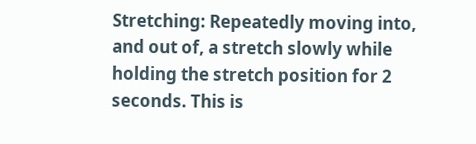Stretching: Repeatedly moving into, and out of, a stretch slowly while holding the stretch position for 2 seconds. This is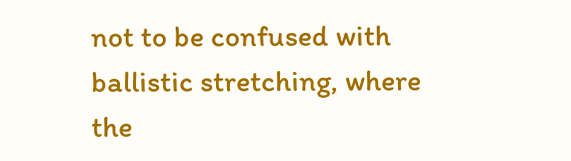not to be confused with ballistic stretching, where the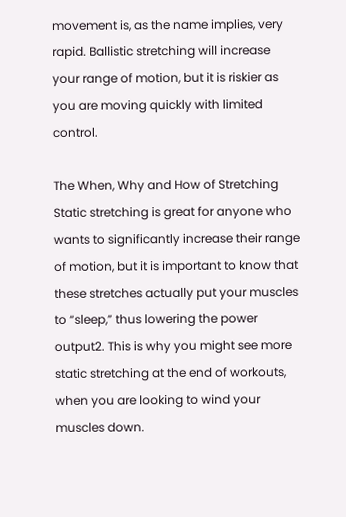movement is, as the name implies, very rapid. Ballistic stretching will increase your range of motion, but it is riskier as you are moving quickly with limited control.

The When, Why and How of Stretching
Static stretching is great for anyone who wants to significantly increase their range of motion, but it is important to know that these stretches actually put your muscles to “sleep,” thus lowering the power output2. This is why you might see more static stretching at the end of workouts, when you are looking to wind your muscles down.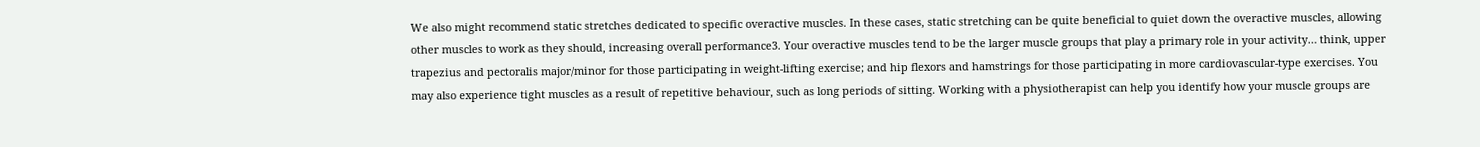We also might recommend static stretches dedicated to specific overactive muscles. In these cases, static stretching can be quite beneficial to quiet down the overactive muscles, allowing other muscles to work as they should, increasing overall performance3. Your overactive muscles tend to be the larger muscle groups that play a primary role in your activity… think, upper trapezius and pectoralis major/minor for those participating in weight-lifting exercise; and hip flexors and hamstrings for those participating in more cardiovascular-type exercises. You may also experience tight muscles as a result of repetitive behaviour, such as long periods of sitting. Working with a physiotherapist can help you identify how your muscle groups are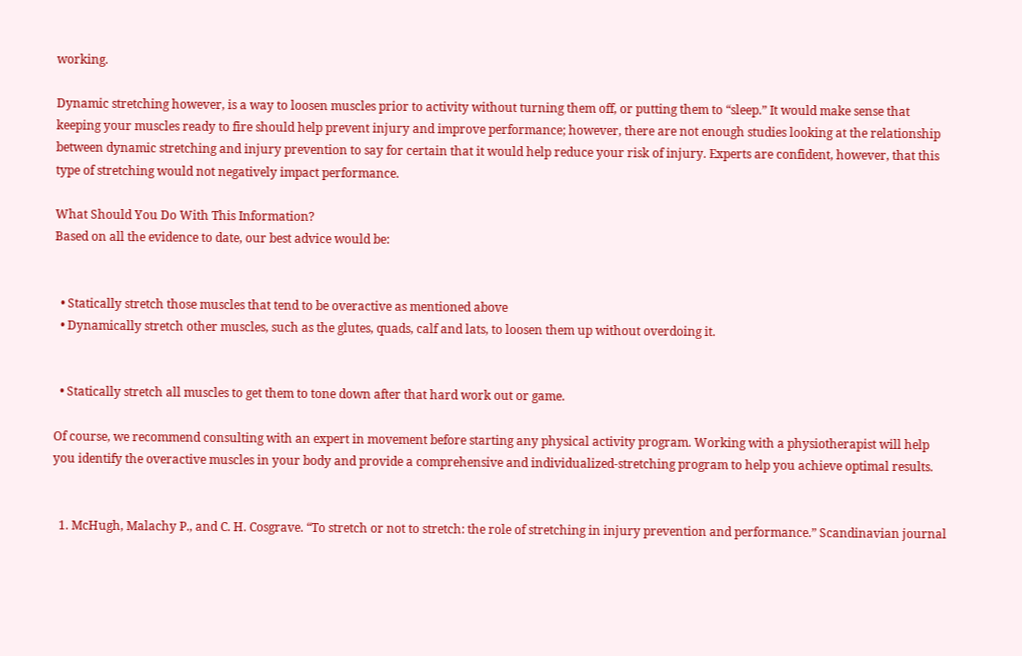working.

Dynamic stretching however, is a way to loosen muscles prior to activity without turning them off, or putting them to “sleep.” It would make sense that keeping your muscles ready to fire should help prevent injury and improve performance; however, there are not enough studies looking at the relationship between dynamic stretching and injury prevention to say for certain that it would help reduce your risk of injury. Experts are confident, however, that this type of stretching would not negatively impact performance.

What Should You Do With This Information?
Based on all the evidence to date, our best advice would be:


  • Statically stretch those muscles that tend to be overactive as mentioned above
  • Dynamically stretch other muscles, such as the glutes, quads, calf and lats, to loosen them up without overdoing it.


  • Statically stretch all muscles to get them to tone down after that hard work out or game.

Of course, we recommend consulting with an expert in movement before starting any physical activity program. Working with a physiotherapist will help you identify the overactive muscles in your body and provide a comprehensive and individualized-stretching program to help you achieve optimal results.


  1. McHugh, Malachy P., and C. H. Cosgrave. “To stretch or not to stretch: the role of stretching in injury prevention and performance.” Scandinavian journal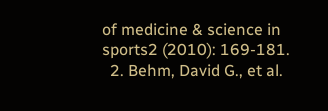of medicine & science in sports2 (2010): 169-181.
  2. Behm, David G., et al.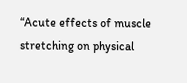“Acute effects of muscle stretching on physical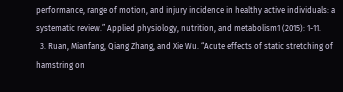performance, range of motion, and injury incidence in healthy active individuals: a systematic review.” Applied physiology, nutrition, and metabolism1 (2015): 1-11.
  3. Ruan, Mianfang, Qiang Zhang, and Xie Wu. “Acute effects of static stretching of hamstring on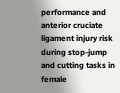performance and anterior cruciate ligament injury risk during stop-jump and cutting tasks in female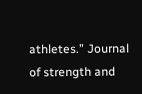athletes.” Journal of strength and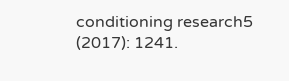conditioning research5 (2017): 1241.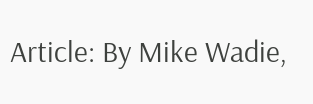Article: By Mike Wadie,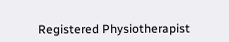Registered Physiotherapist